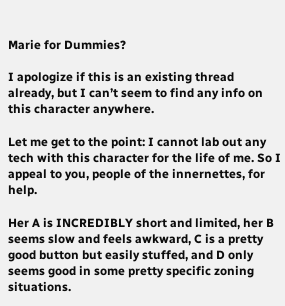Marie for Dummies?

I apologize if this is an existing thread already, but I can’t seem to find any info on this character anywhere.

Let me get to the point: I cannot lab out any tech with this character for the life of me. So I appeal to you, people of the innernettes, for help.

Her A is INCREDIBLY short and limited, her B seems slow and feels awkward, C is a pretty good button but easily stuffed, and D only seems good in some pretty specific zoning situations.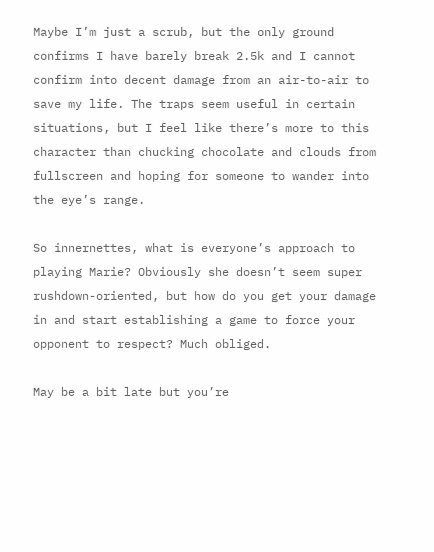Maybe I’m just a scrub, but the only ground confirms I have barely break 2.5k and I cannot confirm into decent damage from an air-to-air to save my life. The traps seem useful in certain situations, but I feel like there’s more to this character than chucking chocolate and clouds from fullscreen and hoping for someone to wander into the eye’s range.

So innernettes, what is everyone’s approach to playing Marie? Obviously she doesn’t seem super rushdown-oriented, but how do you get your damage in and start establishing a game to force your opponent to respect? Much obliged.

May be a bit late but you’re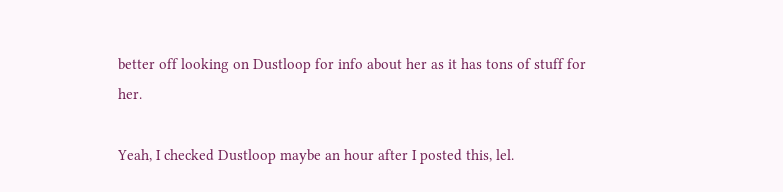better off looking on Dustloop for info about her as it has tons of stuff for her.

Yeah, I checked Dustloop maybe an hour after I posted this, lel.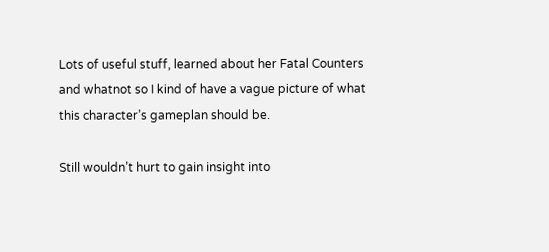Lots of useful stuff, learned about her Fatal Counters and whatnot so I kind of have a vague picture of what this character’s gameplan should be.

Still wouldn’t hurt to gain insight into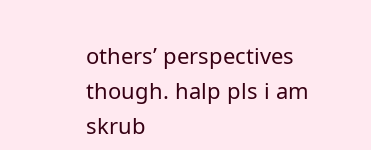others’ perspectives though. halp pls i am skrub